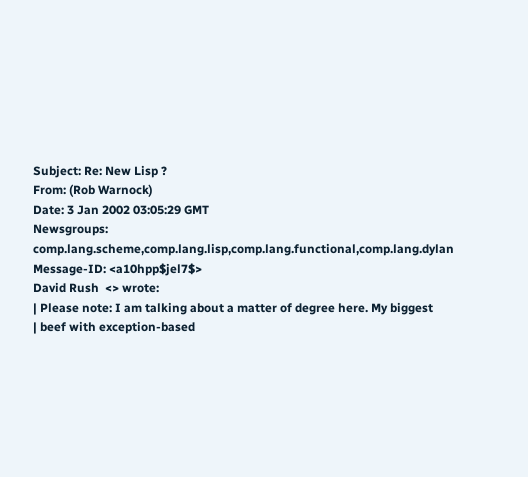Subject: Re: New Lisp ?
From: (Rob Warnock)
Date: 3 Jan 2002 03:05:29 GMT
Newsgroups: comp.lang.scheme,comp.lang.lisp,comp.lang.functional,comp.lang.dylan
Message-ID: <a10hpp$jel7$>
David Rush  <> wrote:
| Please note: I am talking about a matter of degree here. My biggest
| beef with exception-based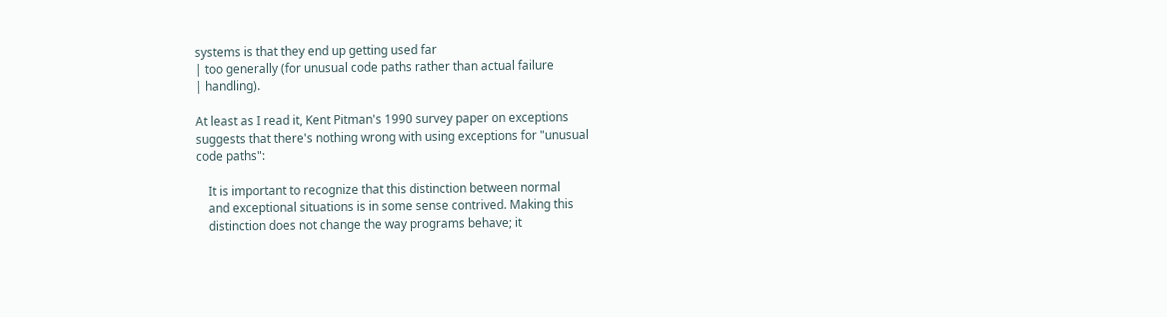systems is that they end up getting used far
| too generally (for unusual code paths rather than actual failure
| handling).

At least as I read it, Kent Pitman's 1990 survey paper on exceptions
suggests that there's nothing wrong with using exceptions for "unusual
code paths":

    It is important to recognize that this distinction between normal
    and exceptional situations is in some sense contrived. Making this
    distinction does not change the way programs behave; it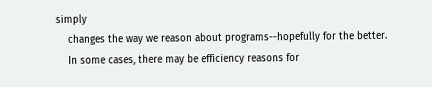simply
    changes the way we reason about programs--hopefully for the better.
    In some cases, there may be efficiency reasons for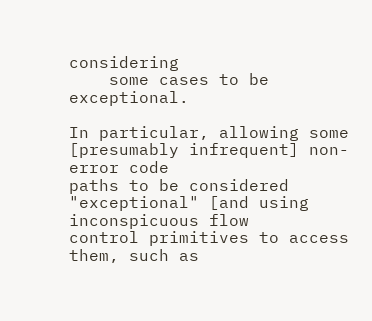considering
    some cases to be exceptional.

In particular, allowing some [presumably infrequent] non-error code
paths to be considered "exceptional" [and using inconspicuous flow
control primitives to access them, such as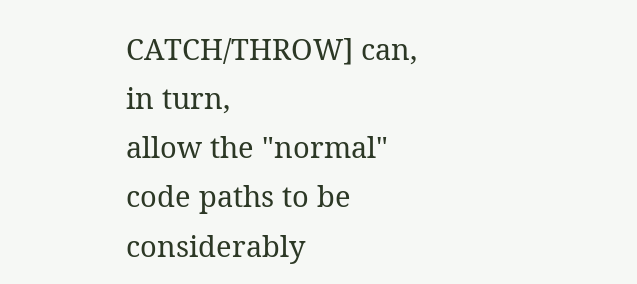CATCH/THROW] can, in turn,
allow the "normal" code paths to be considerably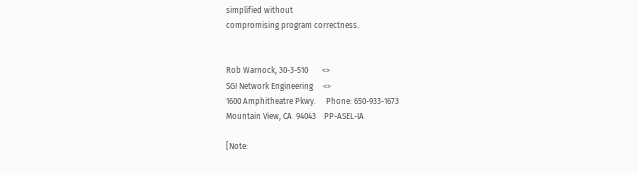simplified without
compromising program correctness.


Rob Warnock, 30-3-510       <>
SGI Network Engineering     <>
1600 Amphitheatre Pkwy.     Phone: 650-933-1673
Mountain View, CA  94043    PP-ASEL-IA

[Note: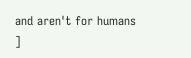and aren't for humans ]